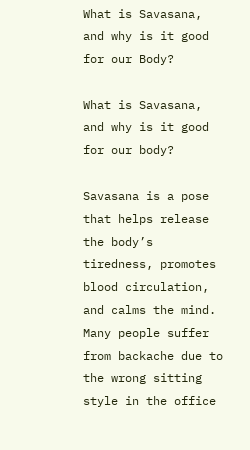What is Savasana, and why is it good for our Body?

What is Savasana, and why is it good for our body?

Savasana is a pose that helps release the body’s tiredness, promotes blood circulation, and calms the mind. Many people suffer from backache due to the wrong sitting style in the office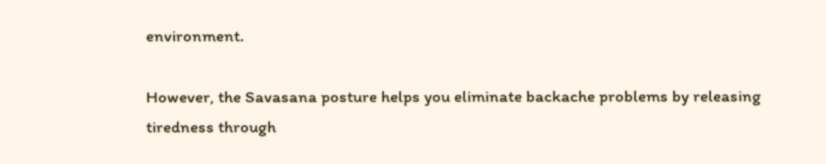environment.

However, the Savasana posture helps you eliminate backache problems by releasing tiredness through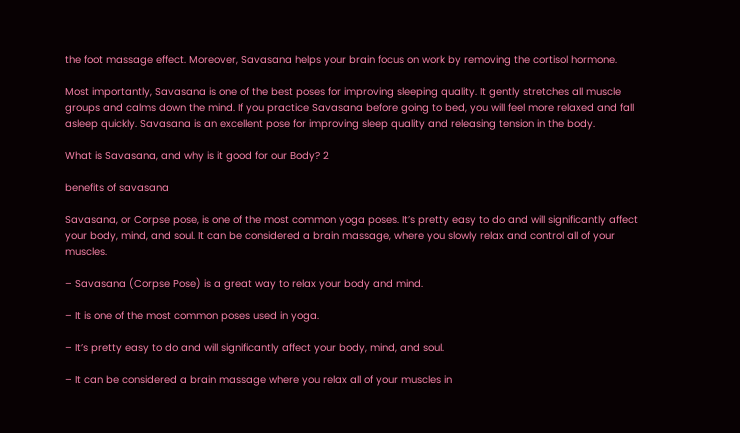the foot massage effect. Moreover, Savasana helps your brain focus on work by removing the cortisol hormone.

Most importantly, Savasana is one of the best poses for improving sleeping quality. It gently stretches all muscle groups and calms down the mind. If you practice Savasana before going to bed, you will feel more relaxed and fall asleep quickly. Savasana is an excellent pose for improving sleep quality and releasing tension in the body.

What is Savasana, and why is it good for our Body? 2

benefits of savasana

Savasana, or Corpse pose, is one of the most common yoga poses. It’s pretty easy to do and will significantly affect your body, mind, and soul. It can be considered a brain massage, where you slowly relax and control all of your muscles.

– Savasana (Corpse Pose) is a great way to relax your body and mind.

– It is one of the most common poses used in yoga.

– It’s pretty easy to do and will significantly affect your body, mind, and soul.

– It can be considered a brain massage where you relax all of your muscles in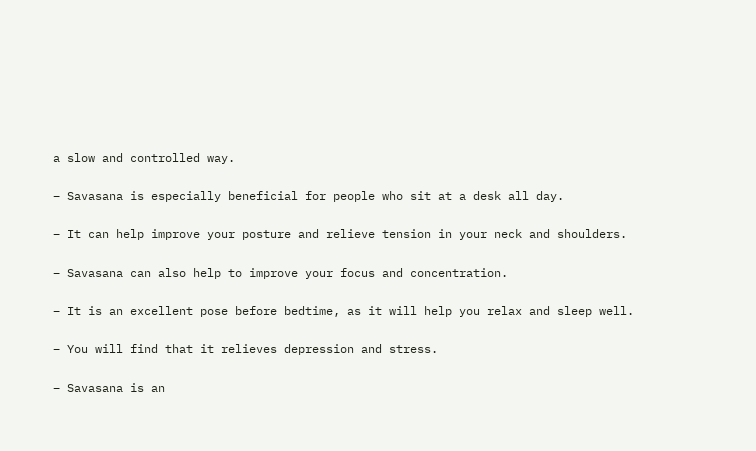a slow and controlled way.

– Savasana is especially beneficial for people who sit at a desk all day.

– It can help improve your posture and relieve tension in your neck and shoulders.

– Savasana can also help to improve your focus and concentration.

– It is an excellent pose before bedtime, as it will help you relax and sleep well.

– You will find that it relieves depression and stress.

– Savasana is an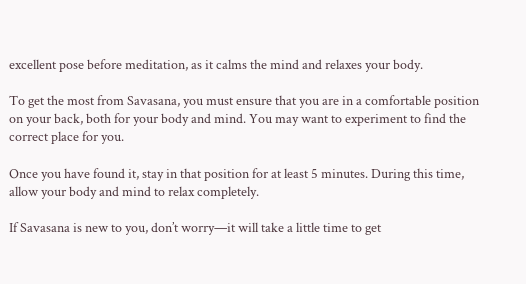excellent pose before meditation, as it calms the mind and relaxes your body.

To get the most from Savasana, you must ensure that you are in a comfortable position on your back, both for your body and mind. You may want to experiment to find the correct place for you.

Once you have found it, stay in that position for at least 5 minutes. During this time, allow your body and mind to relax completely.

If Savasana is new to you, don’t worry—it will take a little time to get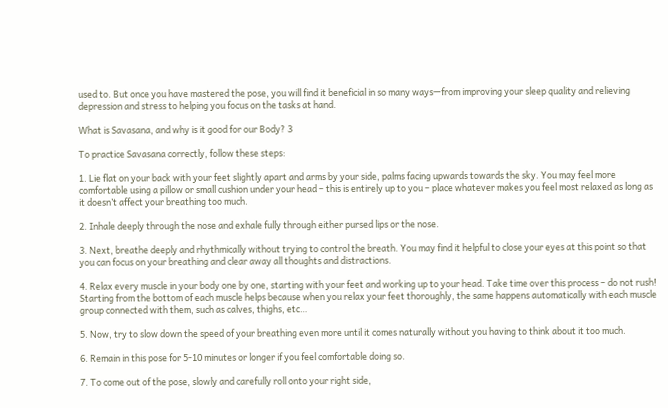used to. But once you have mastered the pose, you will find it beneficial in so many ways—from improving your sleep quality and relieving depression and stress to helping you focus on the tasks at hand.

What is Savasana, and why is it good for our Body? 3

To practice Savasana correctly, follow these steps:

1. Lie flat on your back with your feet slightly apart and arms by your side, palms facing upwards towards the sky. You may feel more comfortable using a pillow or small cushion under your head – this is entirely up to you – place whatever makes you feel most relaxed as long as it doesn’t affect your breathing too much.

2. Inhale deeply through the nose and exhale fully through either pursed lips or the nose.

3. Next, breathe deeply and rhythmically without trying to control the breath. You may find it helpful to close your eyes at this point so that you can focus on your breathing and clear away all thoughts and distractions.

4. Relax every muscle in your body one by one, starting with your feet and working up to your head. Take time over this process – do not rush! Starting from the bottom of each muscle helps because when you relax your feet thoroughly, the same happens automatically with each muscle group connected with them, such as calves, thighs, etc…

5. Now, try to slow down the speed of your breathing even more until it comes naturally without you having to think about it too much.

6. Remain in this pose for 5-10 minutes or longer if you feel comfortable doing so.

7. To come out of the pose, slowly and carefully roll onto your right side,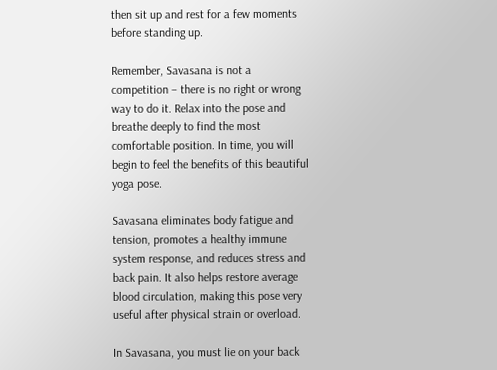then sit up and rest for a few moments before standing up.

Remember, Savasana is not a competition – there is no right or wrong way to do it. Relax into the pose and breathe deeply to find the most comfortable position. In time, you will begin to feel the benefits of this beautiful yoga pose.

Savasana eliminates body fatigue and tension, promotes a healthy immune system response, and reduces stress and back pain. It also helps restore average blood circulation, making this pose very useful after physical strain or overload.

In Savasana, you must lie on your back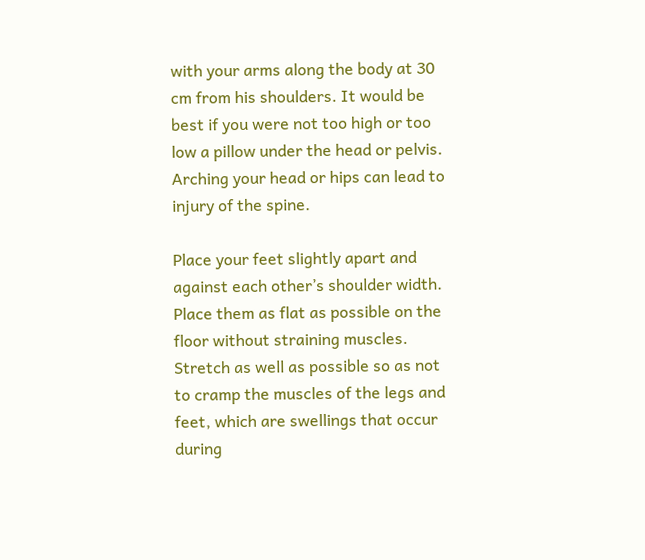with your arms along the body at 30 cm from his shoulders. It would be best if you were not too high or too low a pillow under the head or pelvis. Arching your head or hips can lead to injury of the spine.

Place your feet slightly apart and against each other’s shoulder width. Place them as flat as possible on the floor without straining muscles. Stretch as well as possible so as not to cramp the muscles of the legs and feet, which are swellings that occur during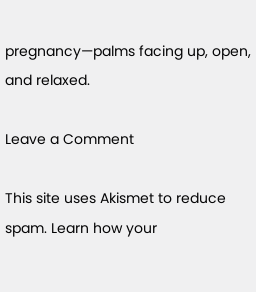pregnancy—palms facing up, open, and relaxed.

Leave a Comment

This site uses Akismet to reduce spam. Learn how your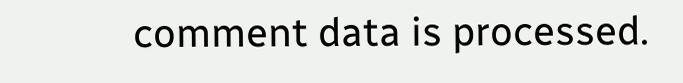comment data is processed.